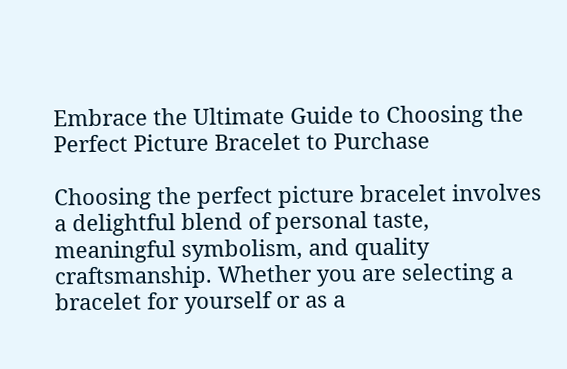Embrace the Ultimate Guide to Choosing the Perfect Picture Bracelet to Purchase

Choosing the perfect picture bracelet involves a delightful blend of personal taste, meaningful symbolism, and quality craftsmanship. Whether you are selecting a bracelet for yourself or as a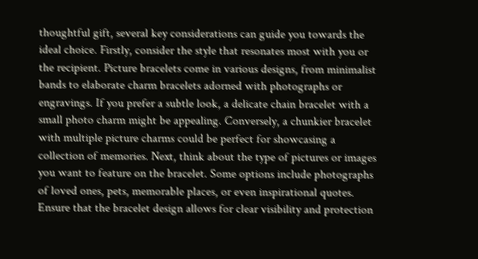thoughtful gift, several key considerations can guide you towards the ideal choice. Firstly, consider the style that resonates most with you or the recipient. Picture bracelets come in various designs, from minimalist bands to elaborate charm bracelets adorned with photographs or engravings. If you prefer a subtle look, a delicate chain bracelet with a small photo charm might be appealing. Conversely, a chunkier bracelet with multiple picture charms could be perfect for showcasing a collection of memories. Next, think about the type of pictures or images you want to feature on the bracelet. Some options include photographs of loved ones, pets, memorable places, or even inspirational quotes. Ensure that the bracelet design allows for clear visibility and protection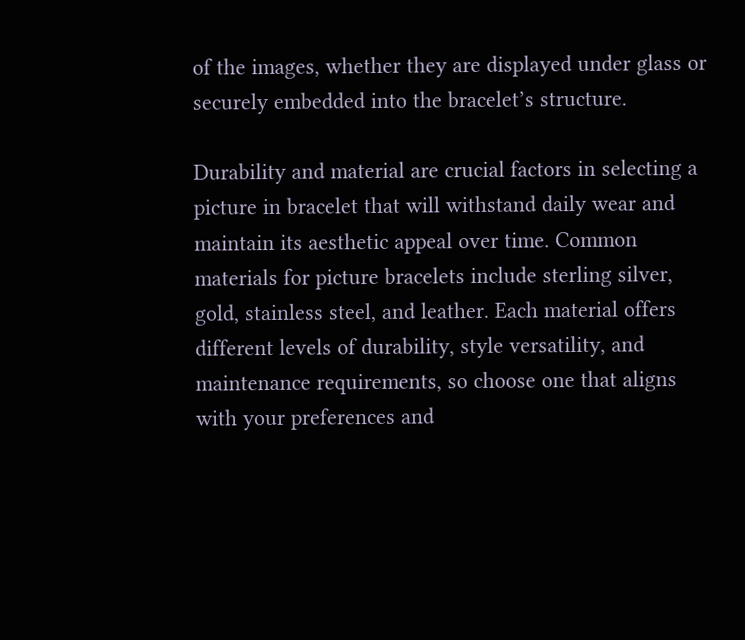of the images, whether they are displayed under glass or securely embedded into the bracelet’s structure.

Durability and material are crucial factors in selecting a picture in bracelet that will withstand daily wear and maintain its aesthetic appeal over time. Common materials for picture bracelets include sterling silver, gold, stainless steel, and leather. Each material offers different levels of durability, style versatility, and maintenance requirements, so choose one that aligns with your preferences and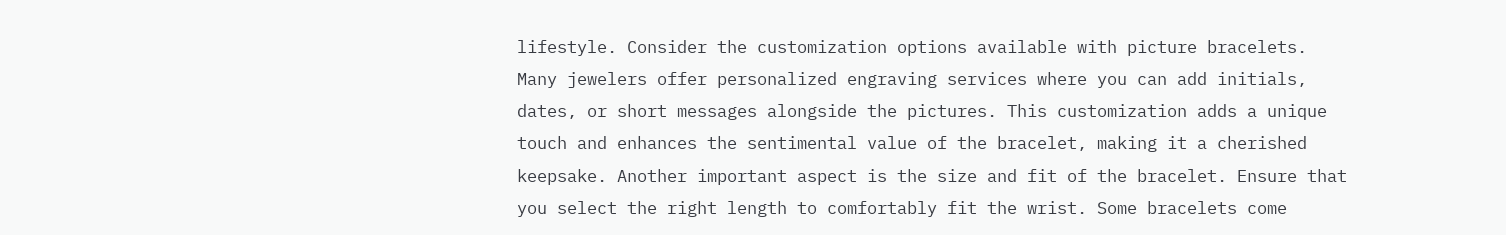lifestyle. Consider the customization options available with picture bracelets. Many jewelers offer personalized engraving services where you can add initials, dates, or short messages alongside the pictures. This customization adds a unique touch and enhances the sentimental value of the bracelet, making it a cherished keepsake. Another important aspect is the size and fit of the bracelet. Ensure that you select the right length to comfortably fit the wrist. Some bracelets come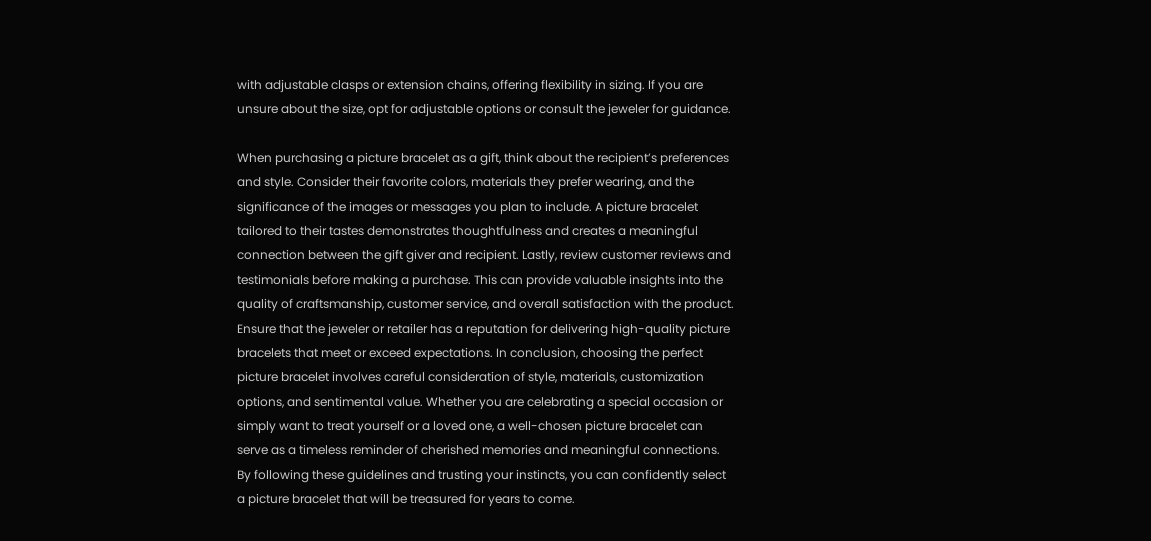with adjustable clasps or extension chains, offering flexibility in sizing. If you are unsure about the size, opt for adjustable options or consult the jeweler for guidance.

When purchasing a picture bracelet as a gift, think about the recipient’s preferences and style. Consider their favorite colors, materials they prefer wearing, and the significance of the images or messages you plan to include. A picture bracelet tailored to their tastes demonstrates thoughtfulness and creates a meaningful connection between the gift giver and recipient. Lastly, review customer reviews and testimonials before making a purchase. This can provide valuable insights into the quality of craftsmanship, customer service, and overall satisfaction with the product. Ensure that the jeweler or retailer has a reputation for delivering high-quality picture bracelets that meet or exceed expectations. In conclusion, choosing the perfect picture bracelet involves careful consideration of style, materials, customization options, and sentimental value. Whether you are celebrating a special occasion or simply want to treat yourself or a loved one, a well-chosen picture bracelet can serve as a timeless reminder of cherished memories and meaningful connections. By following these guidelines and trusting your instincts, you can confidently select a picture bracelet that will be treasured for years to come.